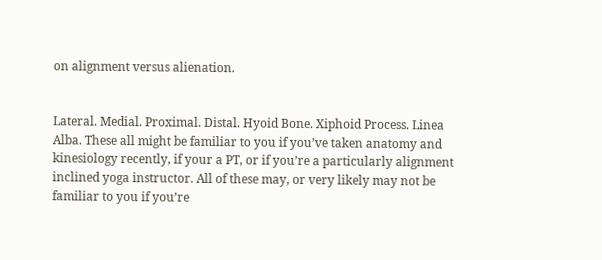on alignment versus alienation.


Lateral. Medial. Proximal. Distal. Hyoid Bone. Xiphoid Process. Linea Alba. These all might be familiar to you if you’ve taken anatomy and kinesiology recently, if your a PT, or if you’re a particularly alignment inclined yoga instructor. All of these may, or very likely may not be familiar to you if you’re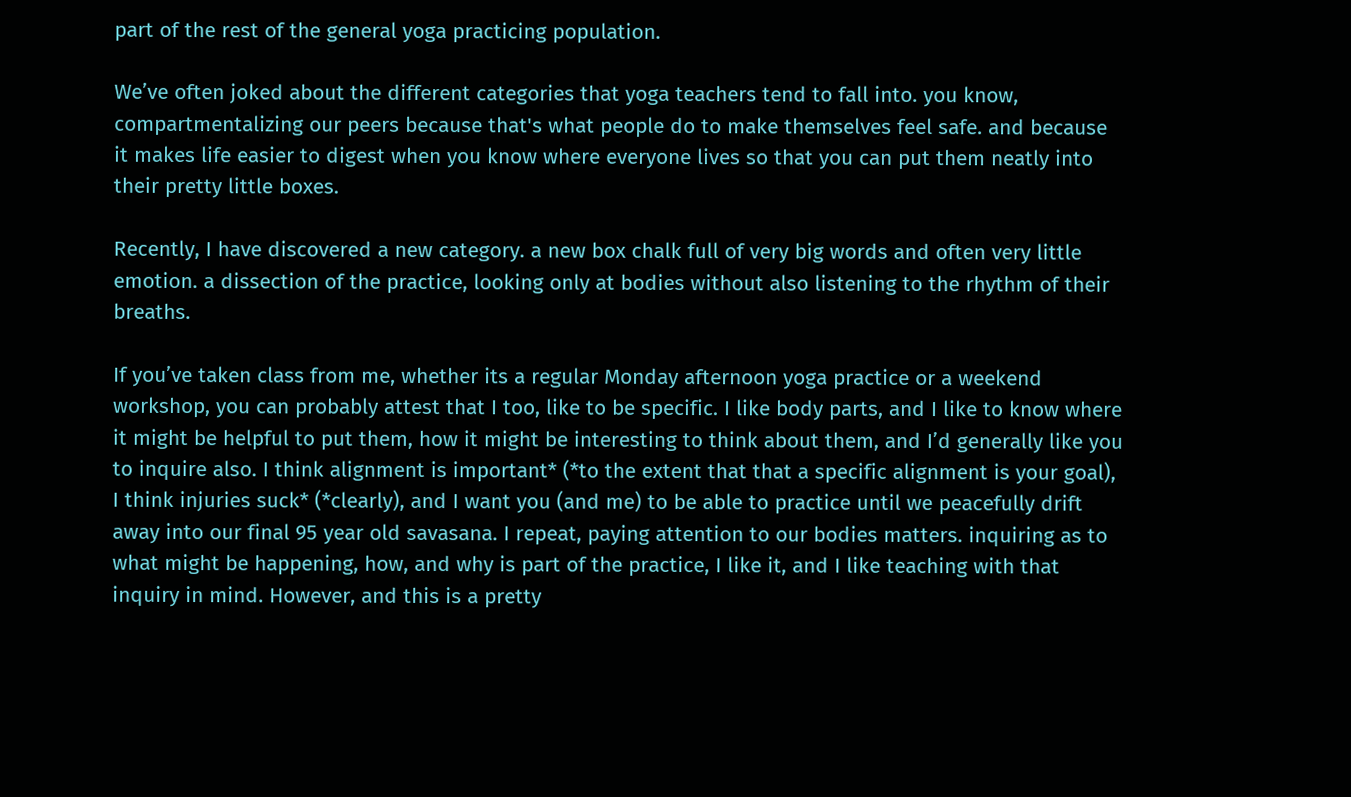part of the rest of the general yoga practicing population.

We’ve often joked about the different categories that yoga teachers tend to fall into. you know, compartmentalizing our peers because that's what people do to make themselves feel safe. and because it makes life easier to digest when you know where everyone lives so that you can put them neatly into their pretty little boxes.

Recently, I have discovered a new category. a new box chalk full of very big words and often very little emotion. a dissection of the practice, looking only at bodies without also listening to the rhythm of their breaths.

If you’ve taken class from me, whether its a regular Monday afternoon yoga practice or a weekend workshop, you can probably attest that I too, like to be specific. I like body parts, and I like to know where it might be helpful to put them, how it might be interesting to think about them, and I’d generally like you to inquire also. I think alignment is important* (*to the extent that that a specific alignment is your goal), I think injuries suck* (*clearly), and I want you (and me) to be able to practice until we peacefully drift away into our final 95 year old savasana. I repeat, paying attention to our bodies matters. inquiring as to what might be happening, how, and why is part of the practice, I like it, and I like teaching with that inquiry in mind. However, and this is a pretty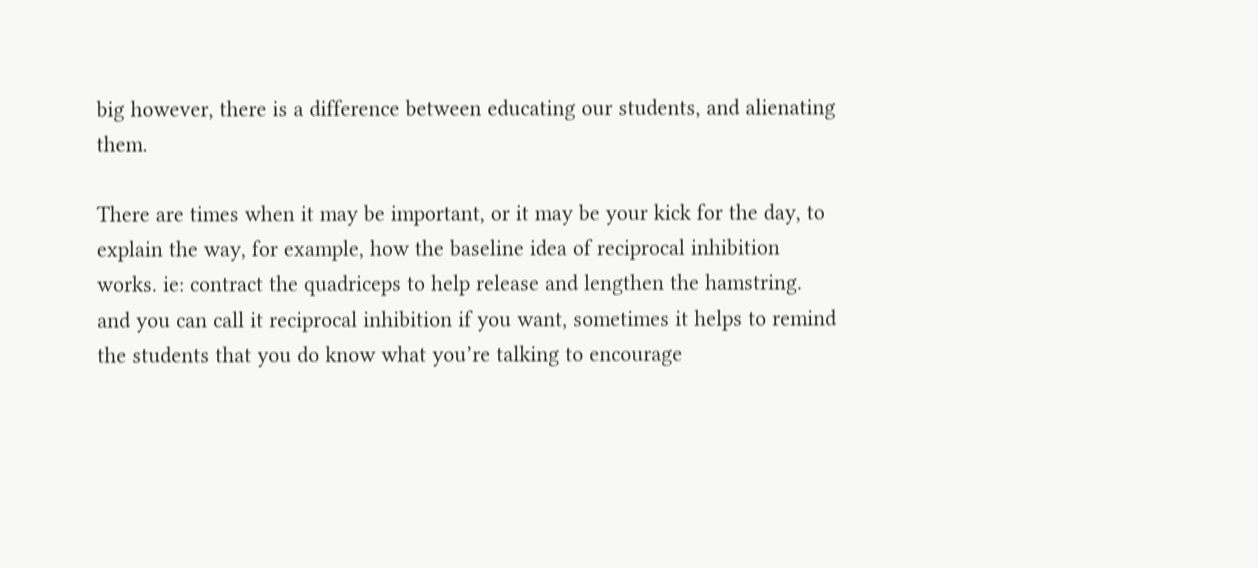big however, there is a difference between educating our students, and alienating them.

There are times when it may be important, or it may be your kick for the day, to explain the way, for example, how the baseline idea of reciprocal inhibition works. ie: contract the quadriceps to help release and lengthen the hamstring. and you can call it reciprocal inhibition if you want, sometimes it helps to remind the students that you do know what you’re talking to encourage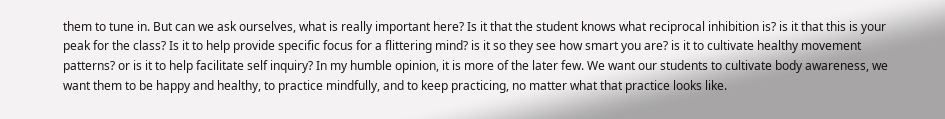them to tune in. But can we ask ourselves, what is really important here? Is it that the student knows what reciprocal inhibition is? is it that this is your peak for the class? Is it to help provide specific focus for a flittering mind? is it so they see how smart you are? is it to cultivate healthy movement patterns? or is it to help facilitate self inquiry? In my humble opinion, it is more of the later few. We want our students to cultivate body awareness, we want them to be happy and healthy, to practice mindfully, and to keep practicing, no matter what that practice looks like.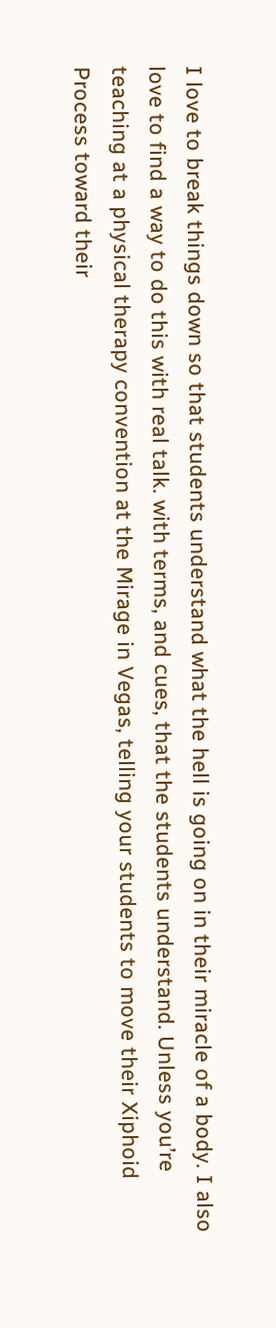I love to break things down so that students understand what the hell is going on in their miracle of a body. I also love to find a way to do this with real talk. with terms, and cues, that the students understand. Unless you’re teaching at a physical therapy convention at the Mirage in Vegas, telling your students to move their Xiphoid Process toward their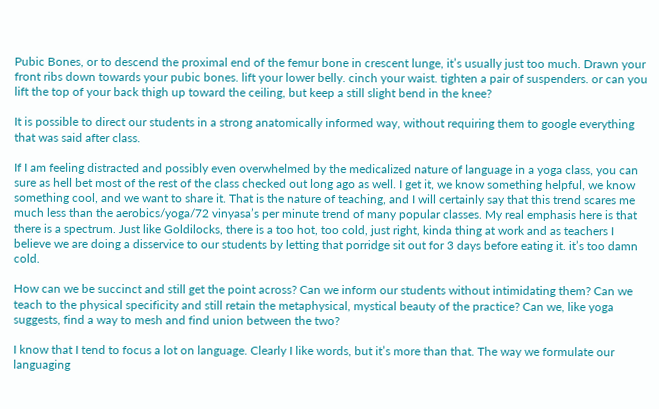Pubic Bones, or to descend the proximal end of the femur bone in crescent lunge, it’s usually just too much. Drawn your front ribs down towards your pubic bones. lift your lower belly. cinch your waist. tighten a pair of suspenders. or can you lift the top of your back thigh up toward the ceiling, but keep a still slight bend in the knee?

It is possible to direct our students in a strong anatomically informed way, without requiring them to google everything that was said after class.

If I am feeling distracted and possibly even overwhelmed by the medicalized nature of language in a yoga class, you can sure as hell bet most of the rest of the class checked out long ago as well. I get it, we know something helpful, we know something cool, and we want to share it. That is the nature of teaching, and I will certainly say that this trend scares me much less than the aerobics/yoga/72 vinyasa’s per minute trend of many popular classes. My real emphasis here is that there is a spectrum. Just like Goldilocks, there is a too hot, too cold, just right, kinda thing at work and as teachers I believe we are doing a disservice to our students by letting that porridge sit out for 3 days before eating it. it’s too damn cold.

How can we be succinct and still get the point across? Can we inform our students without intimidating them? Can we teach to the physical specificity and still retain the metaphysical, mystical beauty of the practice? Can we, like yoga suggests, find a way to mesh and find union between the two?

I know that I tend to focus a lot on language. Clearly I like words, but it’s more than that. The way we formulate our languaging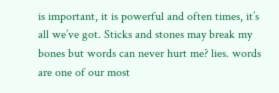is important, it is powerful and often times, it’s all we’ve got. Sticks and stones may break my bones but words can never hurt me? lies. words are one of our most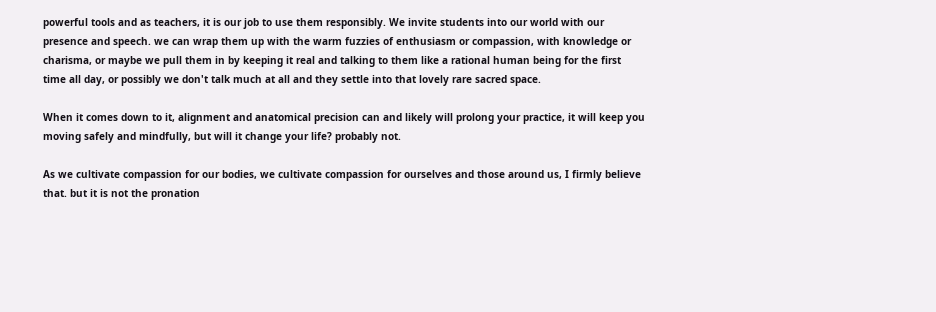powerful tools and as teachers, it is our job to use them responsibly. We invite students into our world with our presence and speech. we can wrap them up with the warm fuzzies of enthusiasm or compassion, with knowledge or charisma, or maybe we pull them in by keeping it real and talking to them like a rational human being for the first time all day, or possibly we don't talk much at all and they settle into that lovely rare sacred space.

When it comes down to it, alignment and anatomical precision can and likely will prolong your practice, it will keep you moving safely and mindfully, but will it change your life? probably not.

As we cultivate compassion for our bodies, we cultivate compassion for ourselves and those around us, I firmly believe that. but it is not the pronation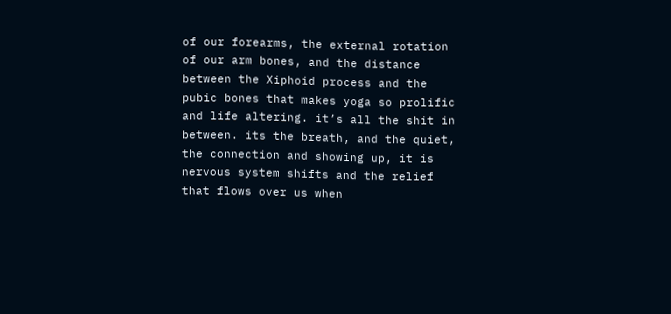of our forearms, the external rotation of our arm bones, and the distance between the Xiphoid process and the pubic bones that makes yoga so prolific and life altering. it’s all the shit in between. its the breath, and the quiet, the connection and showing up, it is nervous system shifts and the relief that flows over us when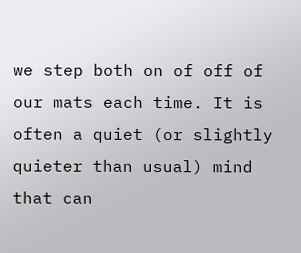we step both on of off of our mats each time. It is often a quiet (or slightly quieter than usual) mind that can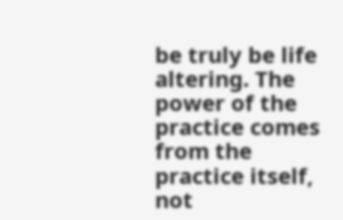be truly be life altering. The power of the practice comes from the practice itself, not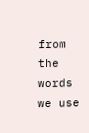from the words we use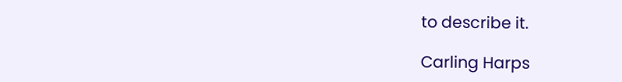to describe it.

Carling Harps